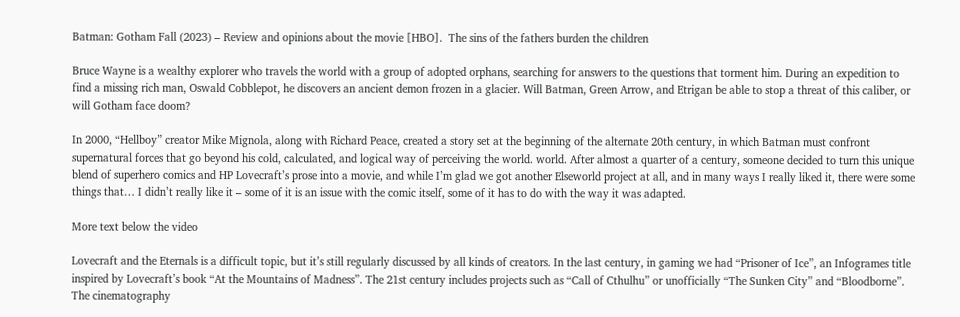Batman: Gotham Fall (2023) – Review and opinions about the movie [HBO].  The sins of the fathers burden the children

Bruce Wayne is a wealthy explorer who travels the world with a group of adopted orphans, searching for answers to the questions that torment him. During an expedition to find a missing rich man, Oswald Cobblepot, he discovers an ancient demon frozen in a glacier. Will Batman, Green Arrow, and Etrigan be able to stop a threat of this caliber, or will Gotham face doom?

In 2000, “Hellboy” creator Mike Mignola, along with Richard Peace, created a story set at the beginning of the alternate 20th century, in which Batman must confront supernatural forces that go beyond his cold, calculated, and logical way of perceiving the world. world. After almost a quarter of a century, someone decided to turn this unique blend of superhero comics and HP Lovecraft’s prose into a movie, and while I’m glad we got another Elseworld project at all, and in many ways I really liked it, there were some things that… I didn’t really like it – some of it is an issue with the comic itself, some of it has to do with the way it was adapted.

More text below the video

Lovecraft and the Eternals is a difficult topic, but it’s still regularly discussed by all kinds of creators. In the last century, in gaming we had “Prisoner of Ice”, an Infogrames title inspired by Lovecraft’s book “At the Mountains of Madness”. The 21st century includes projects such as “Call of Cthulhu” or unofficially “The Sunken City” and “Bloodborne”. The cinematography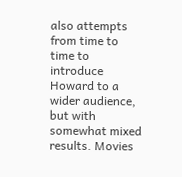also attempts from time to time to introduce Howard to a wider audience, but with somewhat mixed results. Movies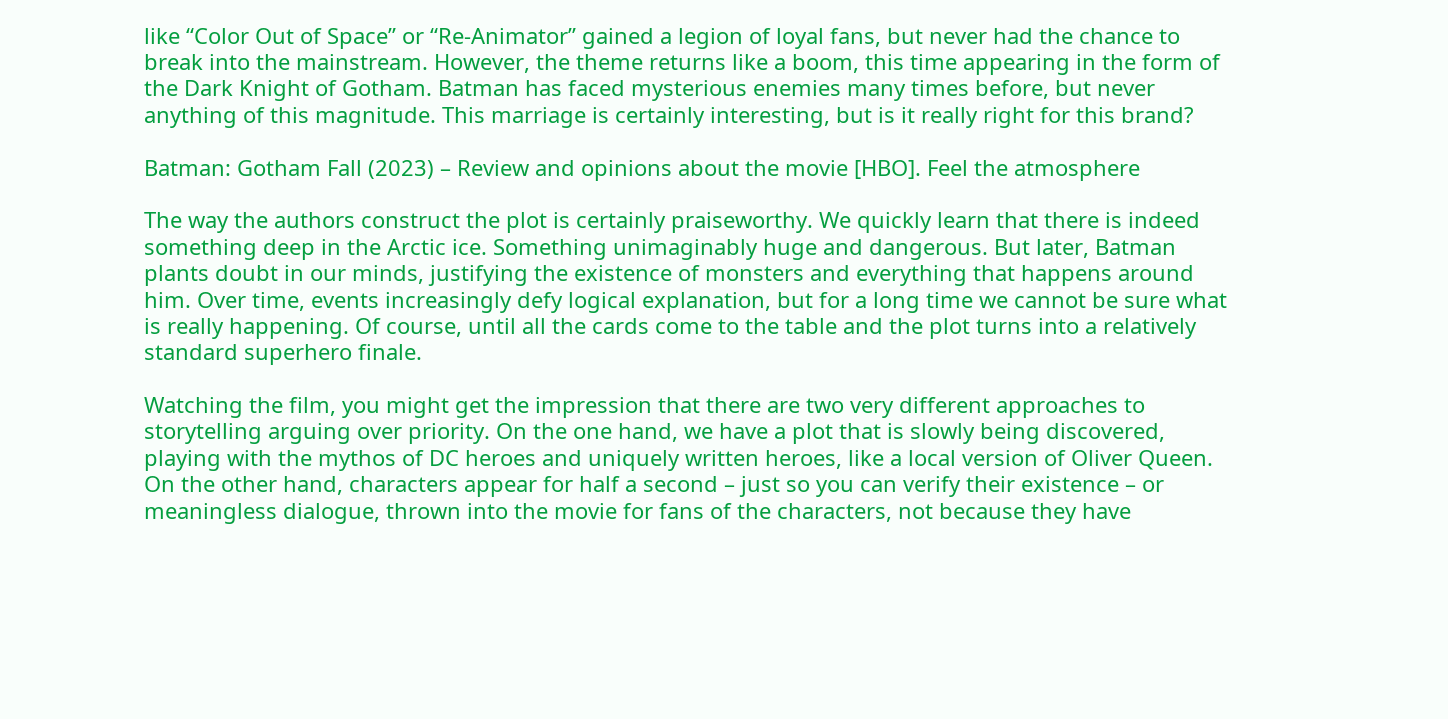like “Color Out of Space” or “Re-Animator” gained a legion of loyal fans, but never had the chance to break into the mainstream. However, the theme returns like a boom, this time appearing in the form of the Dark Knight of Gotham. Batman has faced mysterious enemies many times before, but never anything of this magnitude. This marriage is certainly interesting, but is it really right for this brand?

Batman: Gotham Fall (2023) – Review and opinions about the movie [HBO]. Feel the atmosphere

The way the authors construct the plot is certainly praiseworthy. We quickly learn that there is indeed something deep in the Arctic ice. Something unimaginably huge and dangerous. But later, Batman plants doubt in our minds, justifying the existence of monsters and everything that happens around him. Over time, events increasingly defy logical explanation, but for a long time we cannot be sure what is really happening. Of course, until all the cards come to the table and the plot turns into a relatively standard superhero finale.

Watching the film, you might get the impression that there are two very different approaches to storytelling arguing over priority. On the one hand, we have a plot that is slowly being discovered, playing with the mythos of DC heroes and uniquely written heroes, like a local version of Oliver Queen. On the other hand, characters appear for half a second – just so you can verify their existence – or meaningless dialogue, thrown into the movie for fans of the characters, not because they have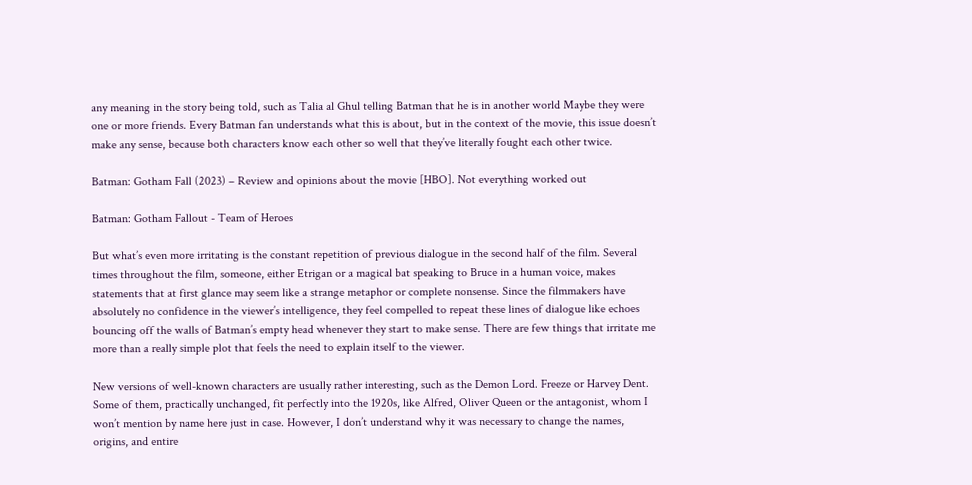any meaning in the story being told, such as Talia al Ghul telling Batman that he is in another world Maybe they were one or more friends. Every Batman fan understands what this is about, but in the context of the movie, this issue doesn’t make any sense, because both characters know each other so well that they’ve literally fought each other twice.

Batman: Gotham Fall (2023) – Review and opinions about the movie [HBO]. Not everything worked out

Batman: Gotham Fallout - Team of Heroes

But what’s even more irritating is the constant repetition of previous dialogue in the second half of the film. Several times throughout the film, someone, either Etrigan or a magical bat speaking to Bruce in a human voice, makes statements that at first glance may seem like a strange metaphor or complete nonsense. Since the filmmakers have absolutely no confidence in the viewer’s intelligence, they feel compelled to repeat these lines of dialogue like echoes bouncing off the walls of Batman’s empty head whenever they start to make sense. There are few things that irritate me more than a really simple plot that feels the need to explain itself to the viewer.

New versions of well-known characters are usually rather interesting, such as the Demon Lord. Freeze or Harvey Dent. Some of them, practically unchanged, fit perfectly into the 1920s, like Alfred, Oliver Queen or the antagonist, whom I won’t mention by name here just in case. However, I don’t understand why it was necessary to change the names, origins, and entire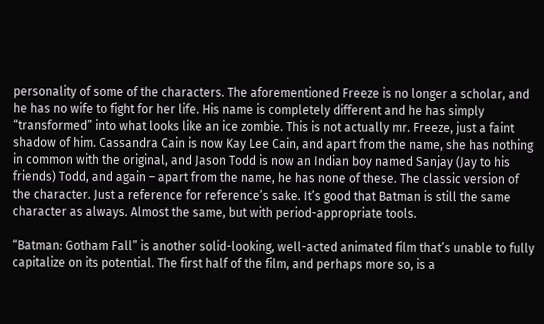personality of some of the characters. The aforementioned Freeze is no longer a scholar, and he has no wife to fight for her life. His name is completely different and he has simply “transformed” into what looks like an ice zombie. This is not actually mr. Freeze, just a faint shadow of him. Cassandra Cain is now Kay Lee Cain, and apart from the name, she has nothing in common with the original, and Jason Todd is now an Indian boy named Sanjay (Jay to his friends) Todd, and again – apart from the name, he has none of these. The classic version of the character. Just a reference for reference’s sake. It’s good that Batman is still the same character as always. Almost the same, but with period-appropriate tools.

“Batman: Gotham Fall” is another solid-looking, well-acted animated film that’s unable to fully capitalize on its potential. The first half of the film, and perhaps more so, is a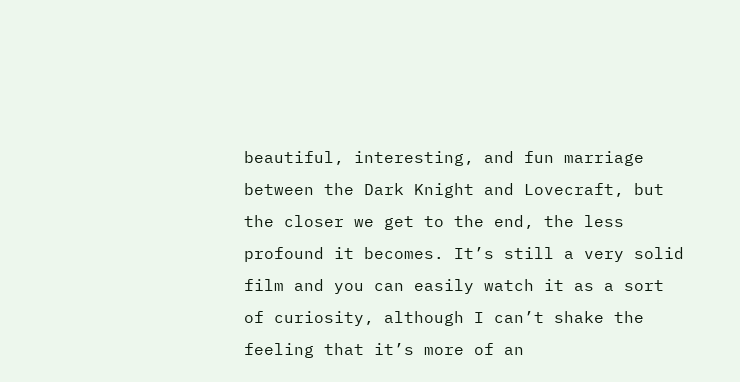beautiful, interesting, and fun marriage between the Dark Knight and Lovecraft, but the closer we get to the end, the less profound it becomes. It’s still a very solid film and you can easily watch it as a sort of curiosity, although I can’t shake the feeling that it’s more of an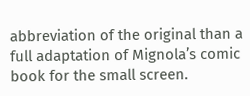abbreviation of the original than a full adaptation of Mignola’s comic book for the small screen.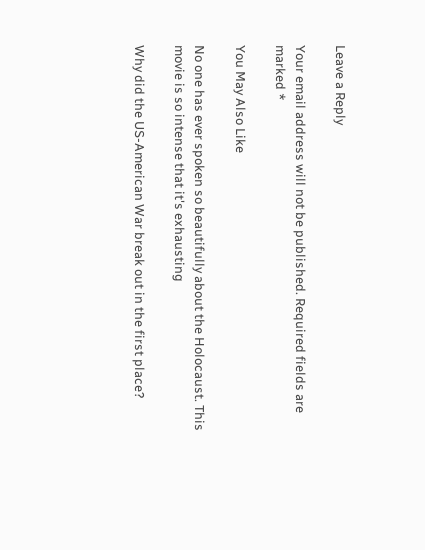Leave a Reply

Your email address will not be published. Required fields are marked *

You May Also Like

No one has ever spoken so beautifully about the Holocaust. This movie is so intense that it's exhausting

Why did the US-American War break out in the first place?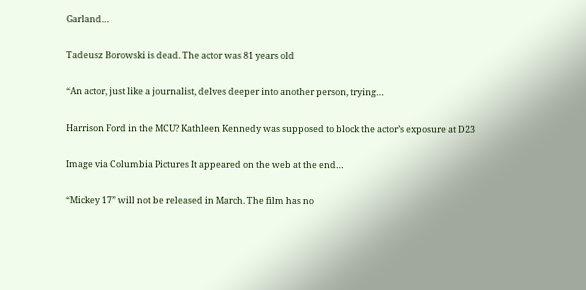Garland…

Tadeusz Borowski is dead. The actor was 81 years old

“An actor, just like a journalist, delves deeper into another person, trying…

Harrison Ford in the MCU? Kathleen Kennedy was supposed to block the actor’s exposure at D23

Image via Columbia Pictures It appeared on the web at the end…

“Mickey 17” will not be released in March. The film has no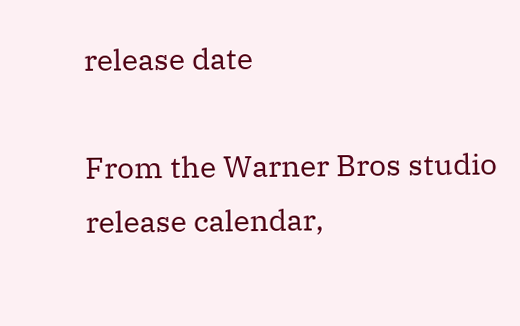release date

From the Warner Bros studio release calendar,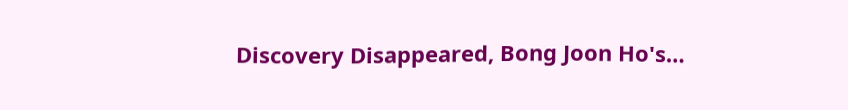Discovery Disappeared, Bong Joon Ho's…